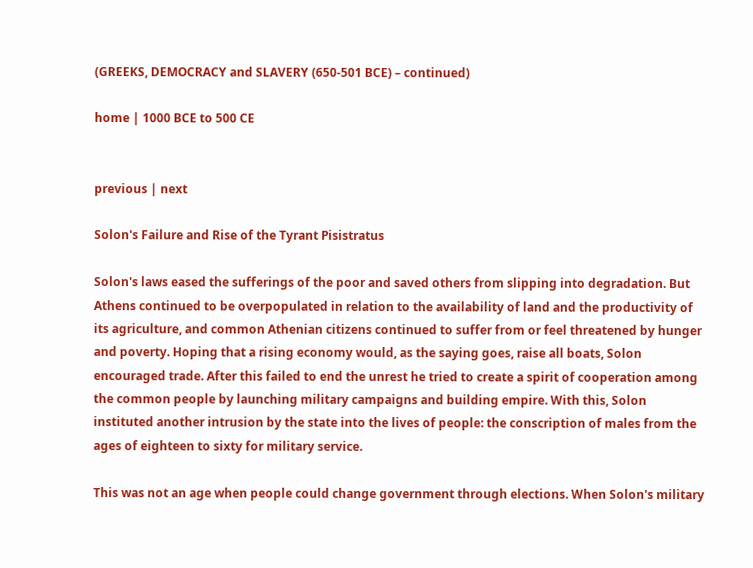(GREEKS, DEMOCRACY and SLAVERY (650-501 BCE) – continued)

home | 1000 BCE to 500 CE


previous | next

Solon's Failure and Rise of the Tyrant Pisistratus

Solon's laws eased the sufferings of the poor and saved others from slipping into degradation. But Athens continued to be overpopulated in relation to the availability of land and the productivity of its agriculture, and common Athenian citizens continued to suffer from or feel threatened by hunger and poverty. Hoping that a rising economy would, as the saying goes, raise all boats, Solon encouraged trade. After this failed to end the unrest he tried to create a spirit of cooperation among the common people by launching military campaigns and building empire. With this, Solon instituted another intrusion by the state into the lives of people: the conscription of males from the ages of eighteen to sixty for military service.

This was not an age when people could change government through elections. When Solon's military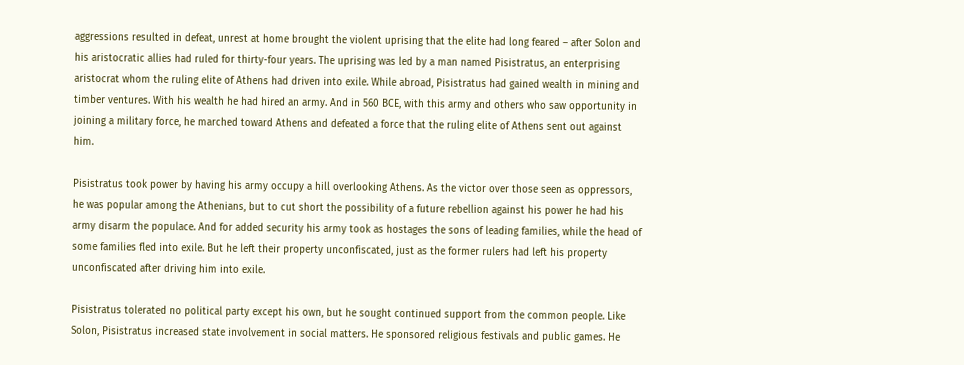aggressions resulted in defeat, unrest at home brought the violent uprising that the elite had long feared – after Solon and his aristocratic allies had ruled for thirty-four years. The uprising was led by a man named Pisistratus, an enterprising aristocrat whom the ruling elite of Athens had driven into exile. While abroad, Pisistratus had gained wealth in mining and timber ventures. With his wealth he had hired an army. And in 560 BCE, with this army and others who saw opportunity in joining a military force, he marched toward Athens and defeated a force that the ruling elite of Athens sent out against him.

Pisistratus took power by having his army occupy a hill overlooking Athens. As the victor over those seen as oppressors, he was popular among the Athenians, but to cut short the possibility of a future rebellion against his power he had his army disarm the populace. And for added security his army took as hostages the sons of leading families, while the head of some families fled into exile. But he left their property unconfiscated, just as the former rulers had left his property unconfiscated after driving him into exile.

Pisistratus tolerated no political party except his own, but he sought continued support from the common people. Like Solon, Pisistratus increased state involvement in social matters. He sponsored religious festivals and public games. He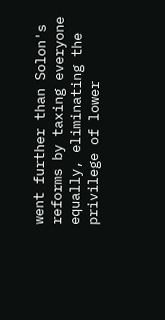went further than Solon's reforms by taxing everyone equally, eliminating the privilege of lower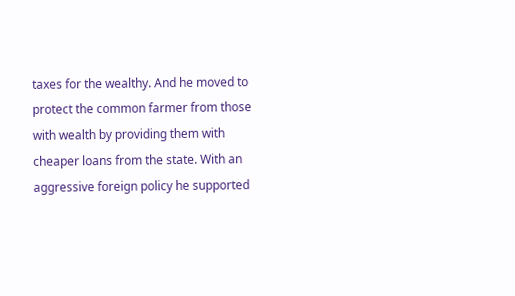taxes for the wealthy. And he moved to protect the common farmer from those with wealth by providing them with cheaper loans from the state. With an aggressive foreign policy he supported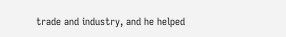trade and industry, and he helped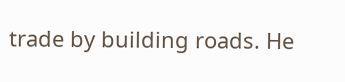trade by building roads. He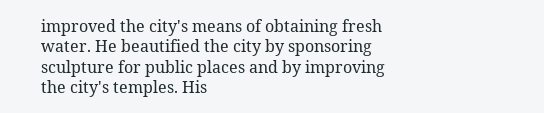improved the city's means of obtaining fresh water. He beautified the city by sponsoring sculpture for public places and by improving the city's temples. His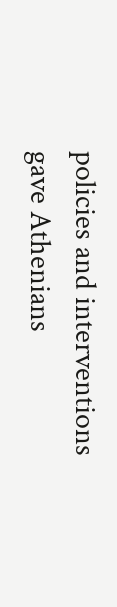policies and interventions gave Athenians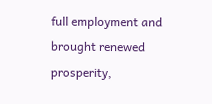full employment and brought renewed prosperity,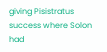giving Pisistratus success where Solon had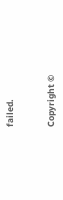failed.


Copyright ©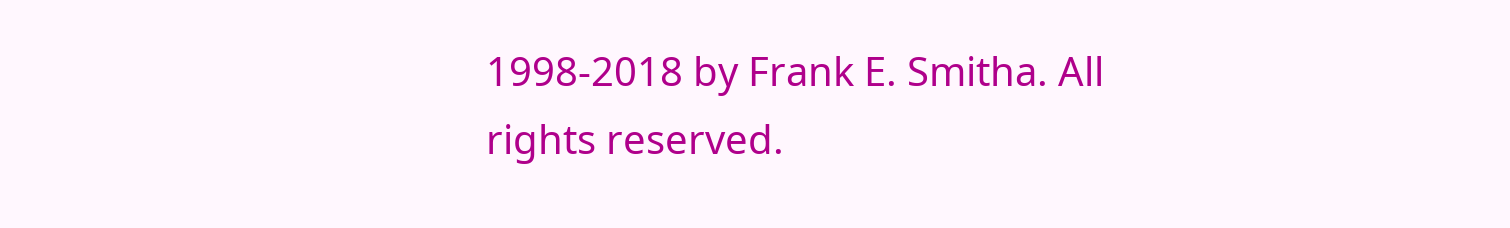1998-2018 by Frank E. Smitha. All rights reserved.